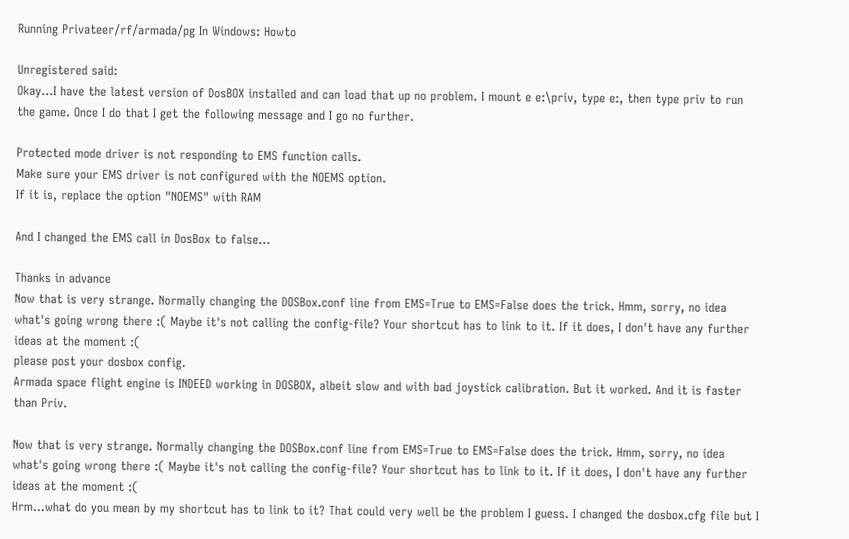Running Privateer/rf/armada/pg In Windows: Howto

Unregistered said:
Okay...I have the latest version of DosBOX installed and can load that up no problem. I mount e e:\priv, type e:, then type priv to run the game. Once I do that I get the following message and I go no further.

Protected mode driver is not responding to EMS function calls.
Make sure your EMS driver is not configured with the NOEMS option.
If it is, replace the option "NOEMS" with RAM

And I changed the EMS call in DosBox to false...

Thanks in advance
Now that is very strange. Normally changing the DOSBox.conf line from EMS=True to EMS=False does the trick. Hmm, sorry, no idea what's going wrong there :( Maybe it's not calling the config-file? Your shortcut has to link to it. If it does, I don't have any further ideas at the moment :(
please post your dosbox config.
Armada space flight engine is INDEED working in DOSBOX, albeit slow and with bad joystick calibration. But it worked. And it is faster than Priv.

Now that is very strange. Normally changing the DOSBox.conf line from EMS=True to EMS=False does the trick. Hmm, sorry, no idea what's going wrong there :( Maybe it's not calling the config-file? Your shortcut has to link to it. If it does, I don't have any further ideas at the moment :(
Hrm...what do you mean by my shortcut has to link to it? That could very well be the problem I guess. I changed the dosbox.cfg file but I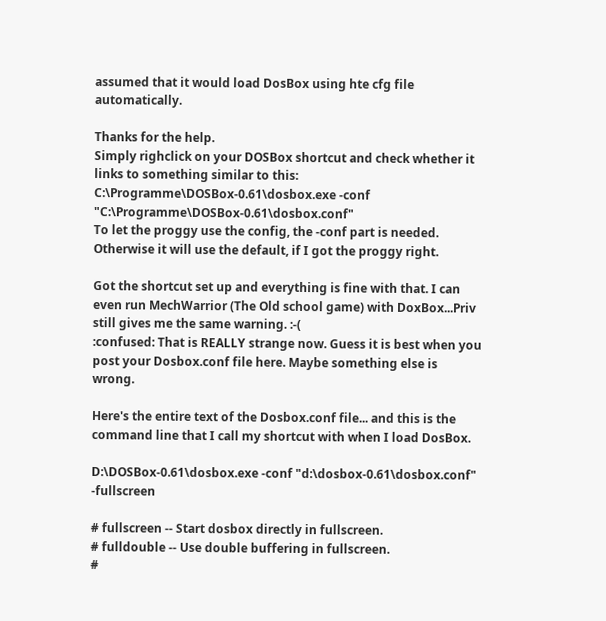assumed that it would load DosBox using hte cfg file automatically.

Thanks for the help.
Simply righclick on your DOSBox shortcut and check whether it links to something similar to this:
C:\Programme\DOSBox-0.61\dosbox.exe -conf "C:\Programme\DOSBox-0.61\dosbox.conf"
To let the proggy use the config, the -conf part is needed. Otherwise it will use the default, if I got the proggy right.

Got the shortcut set up and everything is fine with that. I can even run MechWarrior (The Old school game) with DoxBox...Priv still gives me the same warning. :-(
:confused: That is REALLY strange now. Guess it is best when you post your Dosbox.conf file here. Maybe something else is wrong.

Here's the entire text of the Dosbox.conf file... and this is the command line that I call my shortcut with when I load DosBox.

D:\DOSBox-0.61\dosbox.exe -conf "d:\dosbox-0.61\dosbox.conf" -fullscreen

# fullscreen -- Start dosbox directly in fullscreen.
# fulldouble -- Use double buffering in fullscreen.
#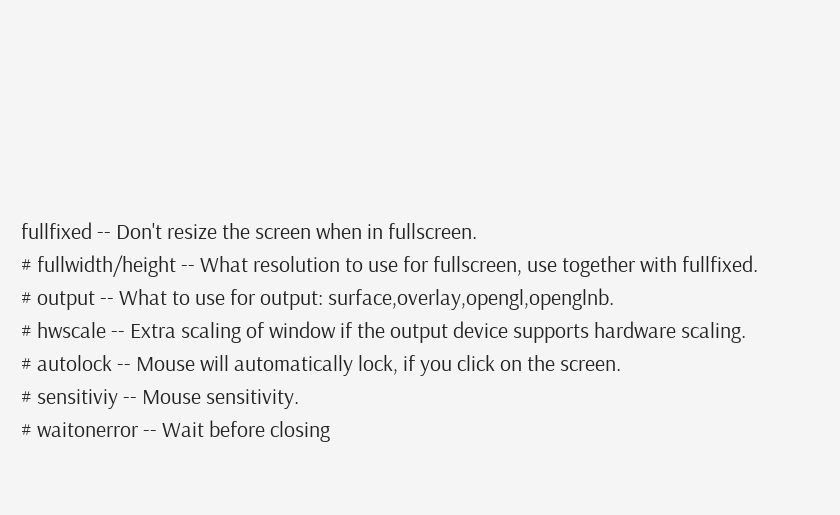fullfixed -- Don't resize the screen when in fullscreen.
# fullwidth/height -- What resolution to use for fullscreen, use together with fullfixed.
# output -- What to use for output: surface,overlay,opengl,openglnb.
# hwscale -- Extra scaling of window if the output device supports hardware scaling.
# autolock -- Mouse will automatically lock, if you click on the screen.
# sensitiviy -- Mouse sensitivity.
# waitonerror -- Wait before closing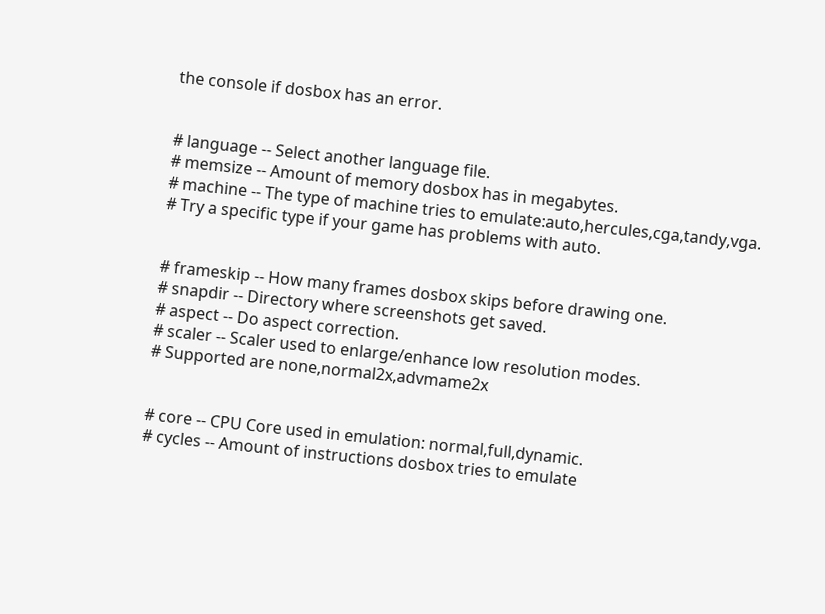the console if dosbox has an error.


# language -- Select another language file.
# memsize -- Amount of memory dosbox has in megabytes.
# machine -- The type of machine tries to emulate:auto,hercules,cga,tandy,vga.
# Try a specific type if your game has problems with auto.


# frameskip -- How many frames dosbox skips before drawing one.
# snapdir -- Directory where screenshots get saved.
# aspect -- Do aspect correction.
# scaler -- Scaler used to enlarge/enhance low resolution modes.
# Supported are none,normal2x,advmame2x


# core -- CPU Core used in emulation: normal,full,dynamic.
# cycles -- Amount of instructions dosbox tries to emulate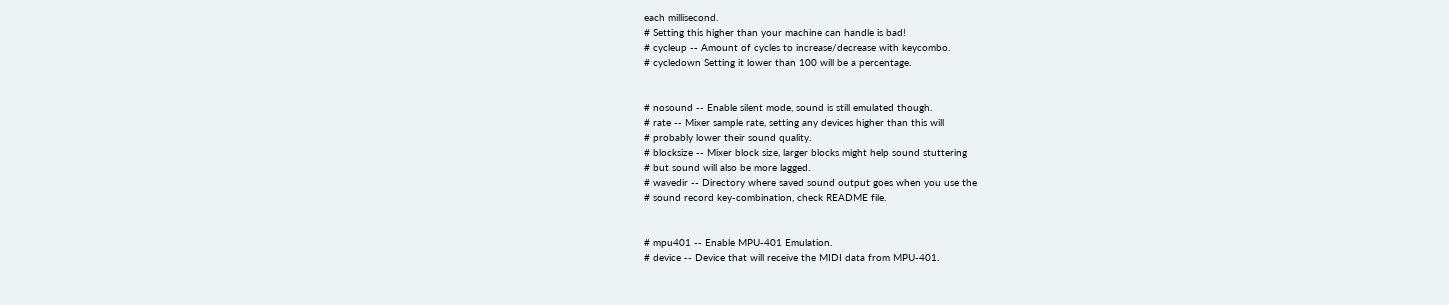each millisecond.
# Setting this higher than your machine can handle is bad!
# cycleup -- Amount of cycles to increase/decrease with keycombo.
# cycledown Setting it lower than 100 will be a percentage.


# nosound -- Enable silent mode, sound is still emulated though.
# rate -- Mixer sample rate, setting any devices higher than this will
# probably lower their sound quality.
# blocksize -- Mixer block size, larger blocks might help sound stuttering
# but sound will also be more lagged.
# wavedir -- Directory where saved sound output goes when you use the
# sound record key-combination, check README file.


# mpu401 -- Enable MPU-401 Emulation.
# device -- Device that will receive the MIDI data from MPU-401.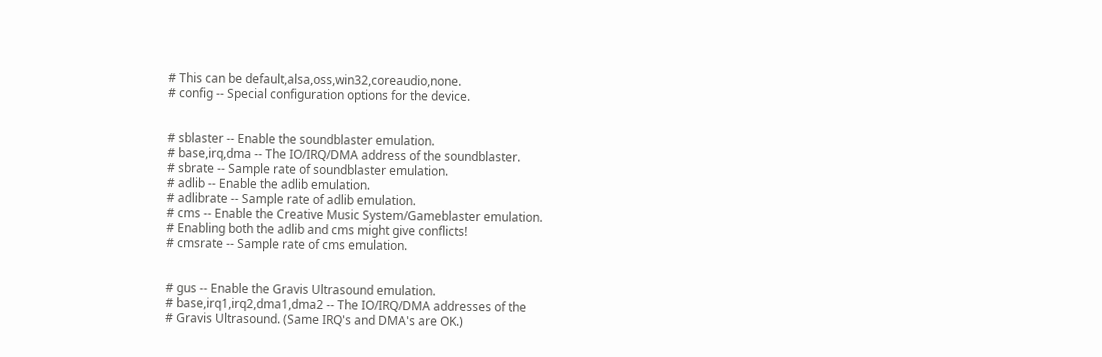# This can be default,alsa,oss,win32,coreaudio,none.
# config -- Special configuration options for the device.


# sblaster -- Enable the soundblaster emulation.
# base,irq,dma -- The IO/IRQ/DMA address of the soundblaster.
# sbrate -- Sample rate of soundblaster emulation.
# adlib -- Enable the adlib emulation.
# adlibrate -- Sample rate of adlib emulation.
# cms -- Enable the Creative Music System/Gameblaster emulation.
# Enabling both the adlib and cms might give conflicts!
# cmsrate -- Sample rate of cms emulation.


# gus -- Enable the Gravis Ultrasound emulation.
# base,irq1,irq2,dma1,dma2 -- The IO/IRQ/DMA addresses of the
# Gravis Ultrasound. (Same IRQ's and DMA's are OK.)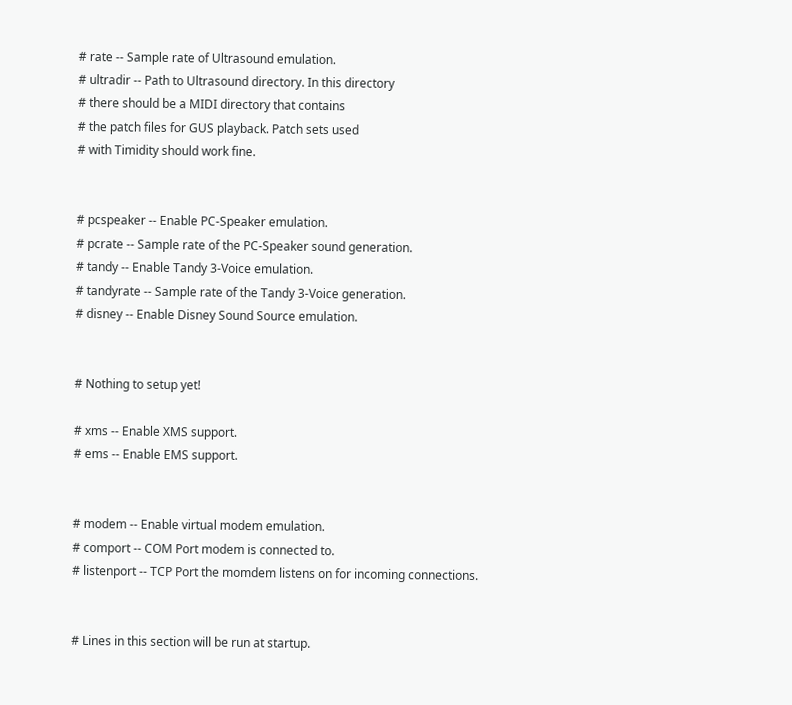# rate -- Sample rate of Ultrasound emulation.
# ultradir -- Path to Ultrasound directory. In this directory
# there should be a MIDI directory that contains
# the patch files for GUS playback. Patch sets used
# with Timidity should work fine.


# pcspeaker -- Enable PC-Speaker emulation.
# pcrate -- Sample rate of the PC-Speaker sound generation.
# tandy -- Enable Tandy 3-Voice emulation.
# tandyrate -- Sample rate of the Tandy 3-Voice generation.
# disney -- Enable Disney Sound Source emulation.


# Nothing to setup yet!

# xms -- Enable XMS support.
# ems -- Enable EMS support.


# modem -- Enable virtual modem emulation.
# comport -- COM Port modem is connected to.
# listenport -- TCP Port the momdem listens on for incoming connections.


# Lines in this section will be run at startup.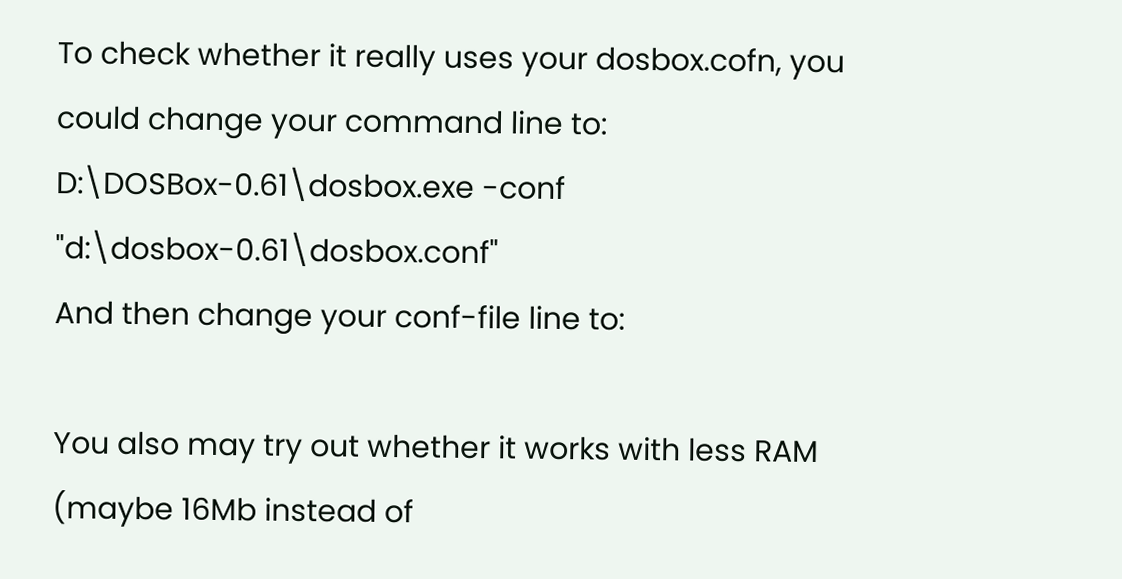To check whether it really uses your dosbox.cofn, you could change your command line to:
D:\DOSBox-0.61\dosbox.exe -conf "d:\dosbox-0.61\dosbox.conf"
And then change your conf-file line to:

You also may try out whether it works with less RAM (maybe 16Mb instead of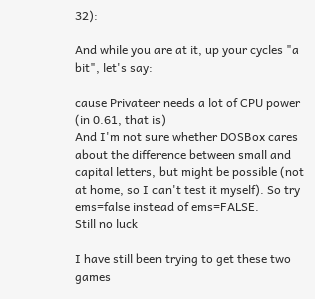32):

And while you are at it, up your cycles "a bit", let's say:

cause Privateer needs a lot of CPU power (in 0.61, that is)
And I'm not sure whether DOSBox cares about the difference between small and capital letters, but might be possible (not at home, so I can't test it myself). So try ems=false instead of ems=FALSE.
Still no luck

I have still been trying to get these two games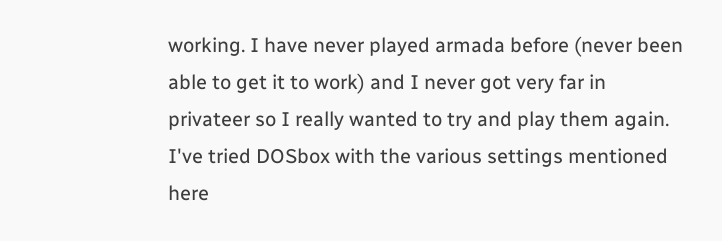working. I have never played armada before (never been able to get it to work) and I never got very far in privateer so I really wanted to try and play them again. I've tried DOSbox with the various settings mentioned here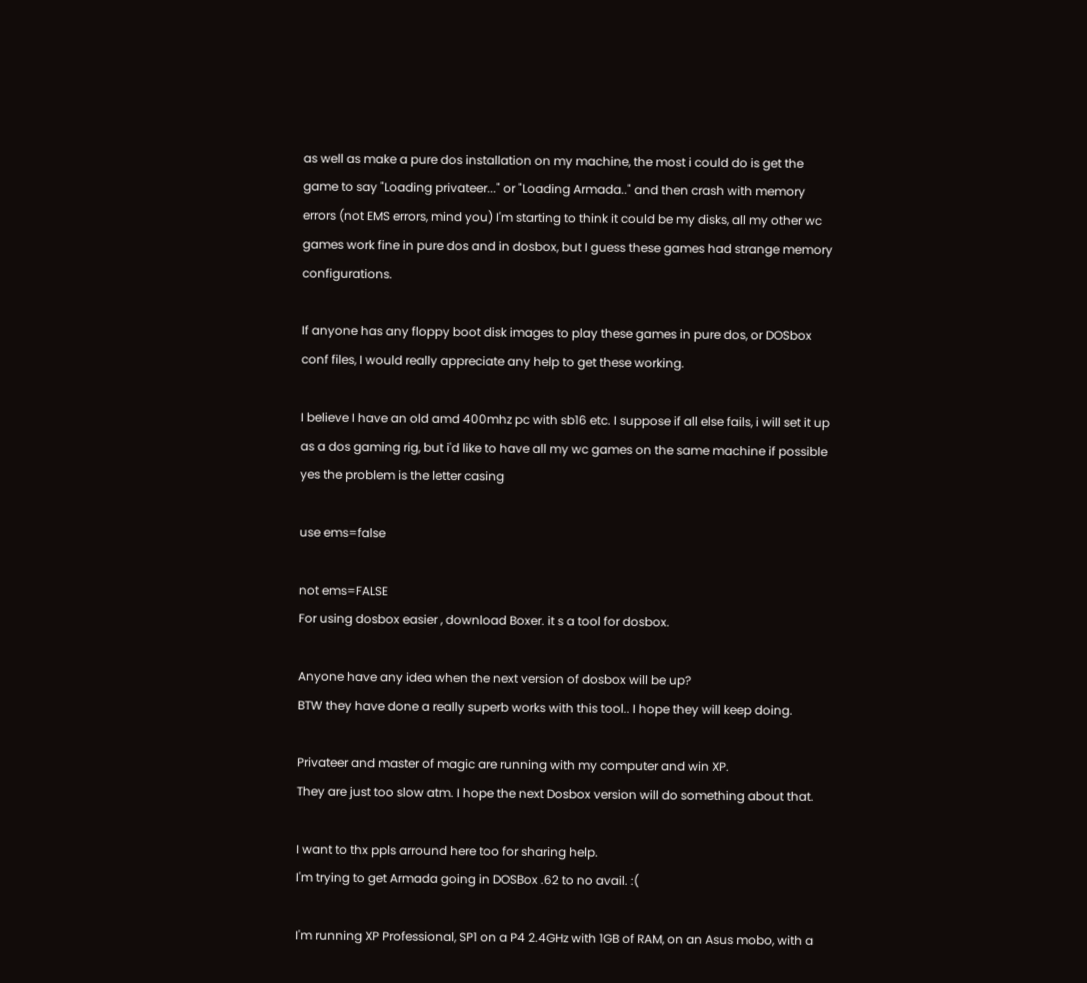as well as make a pure dos installation on my machine, the most i could do is get the game to say "Loading privateer..." or "Loading Armada.." and then crash with memory errors (not EMS errors, mind you) I'm starting to think it could be my disks, all my other wc games work fine in pure dos and in dosbox, but I guess these games had strange memory configurations.

If anyone has any floppy boot disk images to play these games in pure dos, or DOSbox conf files, I would really appreciate any help to get these working.

I believe I have an old amd 400mhz pc with sb16 etc. I suppose if all else fails, i will set it up as a dos gaming rig, but i'd like to have all my wc games on the same machine if possible
yes the problem is the letter casing

use ems=false

not ems=FALSE
For using dosbox easier , download Boxer. it s a tool for dosbox.

Anyone have any idea when the next version of dosbox will be up?
BTW they have done a really superb works with this tool.. I hope they will keep doing.

Privateer and master of magic are running with my computer and win XP.
They are just too slow atm. I hope the next Dosbox version will do something about that.

I want to thx ppls arround here too for sharing help.
I'm trying to get Armada going in DOSBox .62 to no avail. :(

I'm running XP Professional, SP1 on a P4 2.4GHz with 1GB of RAM, on an Asus mobo, with a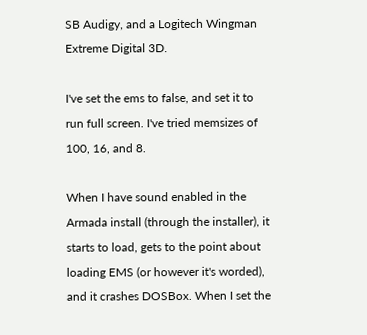SB Audigy, and a Logitech Wingman Extreme Digital 3D.

I've set the ems to false, and set it to run full screen. I've tried memsizes of 100, 16, and 8.

When I have sound enabled in the Armada install (through the installer), it starts to load, gets to the point about loading EMS (or however it's worded), and it crashes DOSBox. When I set the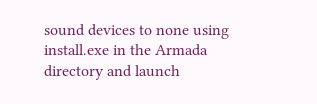sound devices to none using install.exe in the Armada directory and launch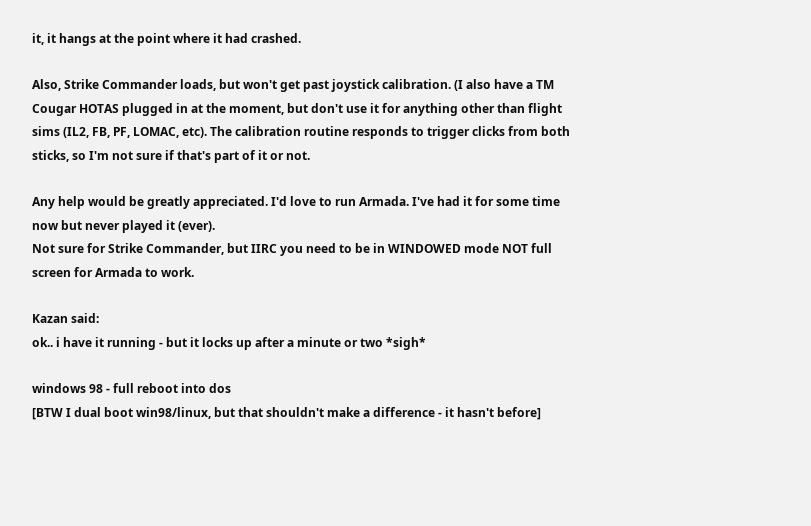it, it hangs at the point where it had crashed.

Also, Strike Commander loads, but won't get past joystick calibration. (I also have a TM Cougar HOTAS plugged in at the moment, but don't use it for anything other than flight sims (IL2, FB, PF, LOMAC, etc). The calibration routine responds to trigger clicks from both sticks, so I'm not sure if that's part of it or not.

Any help would be greatly appreciated. I'd love to run Armada. I've had it for some time now but never played it (ever).
Not sure for Strike Commander, but IIRC you need to be in WINDOWED mode NOT full screen for Armada to work.

Kazan said:
ok.. i have it running - but it locks up after a minute or two *sigh*

windows 98 - full reboot into dos
[BTW I dual boot win98/linux, but that shouldn't make a difference - it hasn't before]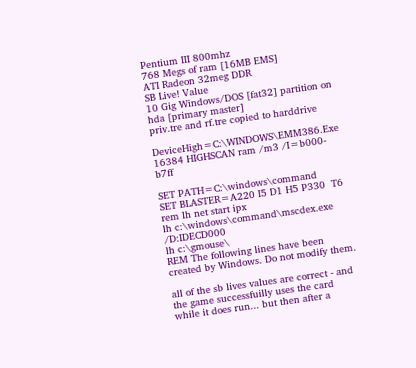Pentium III 800mhz
768 Megs of ram [16MB EMS]
ATI Radeon 32meg DDR
SB Live! Value
10 Gig Windows/DOS [fat32] partition on hda [primary master]
priv.tre and rf.tre copied to harddrive

DeviceHigh=C:\WINDOWS\EMM386.Exe 16384 HIGHSCAN ram /m3 /I=b000-b7ff

SET PATH=C:\windows\command
SET BLASTER=A220 I5 D1 H5 P330  T6
rem lh net start ipx
lh c:\windows\command\mscdex.exe /D:IDECD000
lh c:\gmouse\
REM The following lines have been created by Windows. Do not modify them.

all of the sb lives values are correct - and the game successfuilly uses the card while it does run... but then after a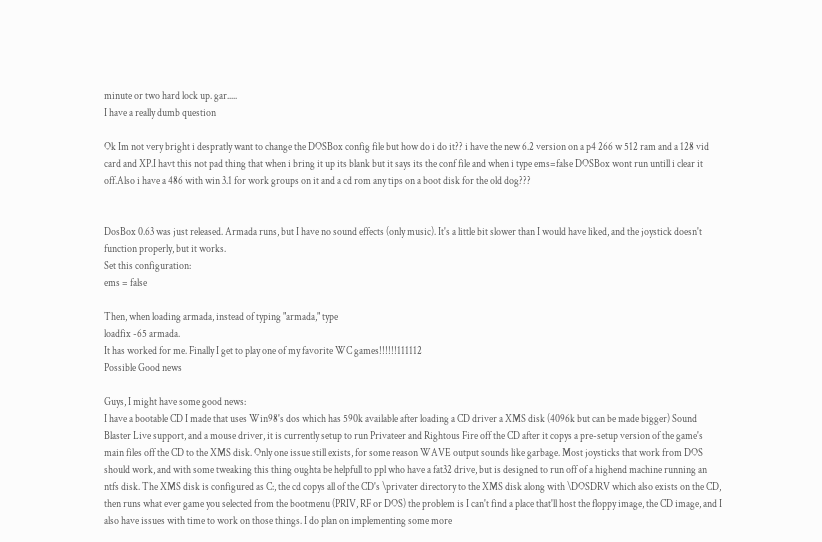minute or two hard lock up. gar.....
I have a really dumb question

Ok Im not very bright i despratly want to change the DOSBox config file but how do i do it?? i have the new 6.2 version on a p4 266 w 512 ram and a 128 vid card and XP.I havt this not pad thing that when i bring it up its blank but it says its the conf file and when i type ems=false DOSBox wont run untill i clear it off.Also i have a 486 with win 3.1 for work groups on it and a cd rom any tips on a boot disk for the old dog???


DosBox 0.63 was just released. Armada runs, but I have no sound effects (only music). It's a little bit slower than I would have liked, and the joystick doesn't function properly, but it works.
Set this configuration:
ems = false

Then, when loading armada, instead of typing "armada," type
loadfix -65 armada.
It has worked for me. Finally I get to play one of my favorite WC games!!!!!!111112
Possible Good news

Guys, I might have some good news:
I have a bootable CD I made that uses Win98's dos which has 590k available after loading a CD driver a XMS disk (4096k but can be made bigger) Sound Blaster Live support, and a mouse driver, it is currently setup to run Privateer and Rightous Fire off the CD after it copys a pre-setup version of the game's main files off the CD to the XMS disk. Only one issue still exists, for some reason WAVE output sounds like garbage. Most joysticks that work from DOS should work, and with some tweaking this thing oughta be helpfull to ppl who have a fat32 drive, but is designed to run off of a highend machine running an ntfs disk. The XMS disk is configured as C:, the cd copys all of the CD's \privater directory to the XMS disk along with \DOSDRV which also exists on the CD, then runs what ever game you selected from the bootmenu (PRIV, RF or DOS) the problem is I can't find a place that'll host the floppy image, the CD image, and I also have issues with time to work on those things. I do plan on implementing some more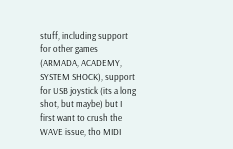stuff, including support for other games (ARMADA, ACADEMY, SYSTEM SHOCK), support for USB joystick (its a long shot, but maybe) but I first want to crush the WAVE issue, tho MIDI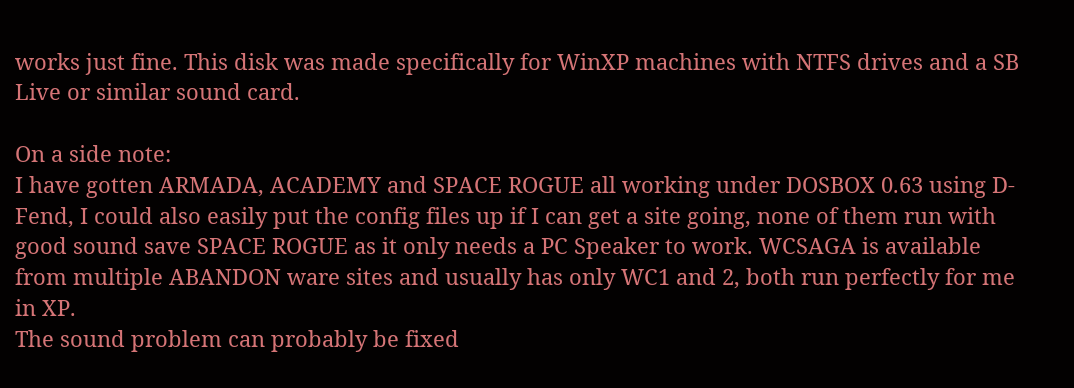works just fine. This disk was made specifically for WinXP machines with NTFS drives and a SB Live or similar sound card.

On a side note:
I have gotten ARMADA, ACADEMY and SPACE ROGUE all working under DOSBOX 0.63 using D-Fend, I could also easily put the config files up if I can get a site going, none of them run with good sound save SPACE ROGUE as it only needs a PC Speaker to work. WCSAGA is available from multiple ABANDON ware sites and usually has only WC1 and 2, both run perfectly for me in XP.
The sound problem can probably be fixed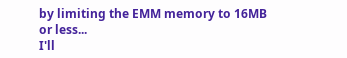by limiting the EMM memory to 16MB or less...
I'll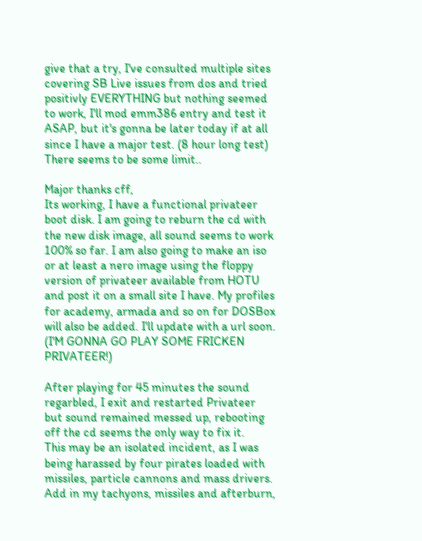give that a try, I've consulted multiple sites covering SB Live issues from dos and tried positivly EVERYTHING but nothing seemed to work, I'll mod emm386 entry and test it ASAP, but it's gonna be later today if at all since I have a major test. (8 hour long test)
There seems to be some limit..

Major thanks cff,
Its working, I have a functional privateer boot disk. I am going to reburn the cd with the new disk image, all sound seems to work 100% so far. I am also going to make an iso or at least a nero image using the floppy version of privateer available from HOTU and post it on a small site I have. My profiles for academy, armada and so on for DOSBox will also be added. I'll update with a url soon. (I'M GONNA GO PLAY SOME FRICKEN PRIVATEER!)

After playing for 45 minutes the sound regarbled, I exit and restarted Privateer but sound remained messed up, rebooting off the cd seems the only way to fix it.
This may be an isolated incident, as I was being harassed by four pirates loaded with missiles, particle cannons and mass drivers. Add in my tachyons, missiles and afterburn,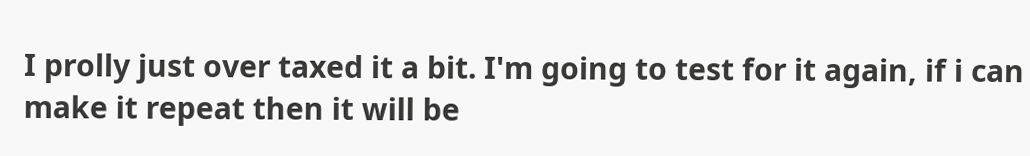I prolly just over taxed it a bit. I'm going to test for it again, if i can make it repeat then it will be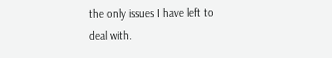the only issues I have left to deal with.